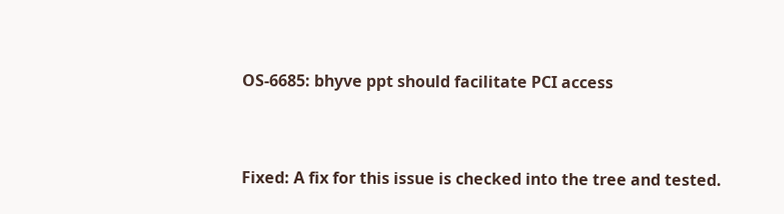OS-6685: bhyve ppt should facilitate PCI access


Fixed: A fix for this issue is checked into the tree and tested.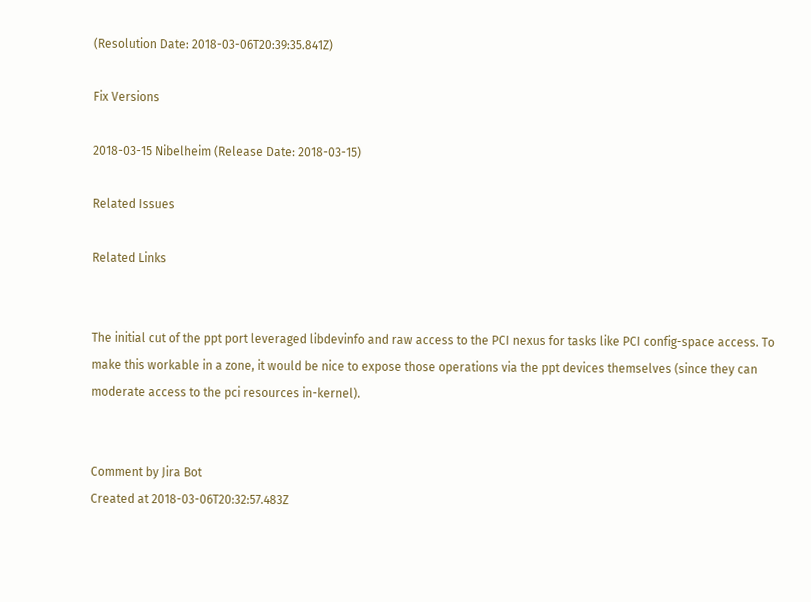(Resolution Date: 2018-03-06T20:39:35.841Z)

Fix Versions

2018-03-15 Nibelheim (Release Date: 2018-03-15)

Related Issues

Related Links


The initial cut of the ppt port leveraged libdevinfo and raw access to the PCI nexus for tasks like PCI config-space access. To make this workable in a zone, it would be nice to expose those operations via the ppt devices themselves (since they can moderate access to the pci resources in-kernel).


Comment by Jira Bot
Created at 2018-03-06T20:32:57.483Z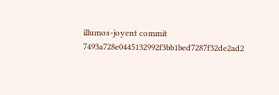illumos-joyent commit 7493a728e0445132992f3bb1bed7287f32de2ad2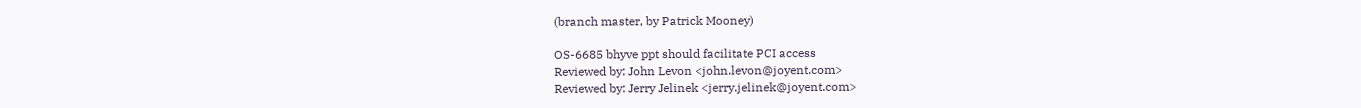(branch master, by Patrick Mooney)

OS-6685 bhyve ppt should facilitate PCI access
Reviewed by: John Levon <john.levon@joyent.com>
Reviewed by: Jerry Jelinek <jerry.jelinek@joyent.com>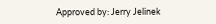Approved by: Jerry Jelinek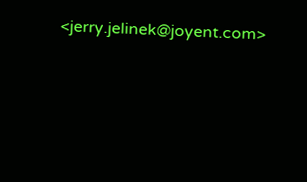<jerry.jelinek@joyent.com>